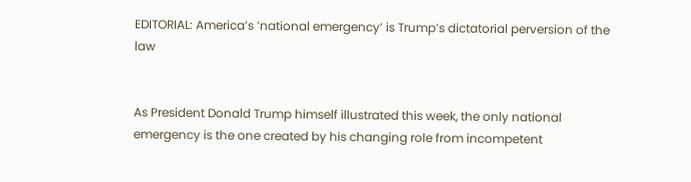EDITORIAL: America’s ‘national emergency’ is Trump’s dictatorial perversion of the law


As President Donald Trump himself illustrated this week, the only national emergency is the one created by his changing role from incompetent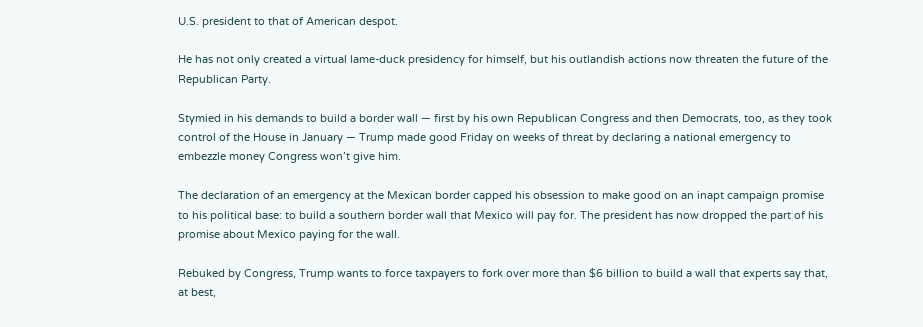U.S. president to that of American despot.

He has not only created a virtual lame-duck presidency for himself, but his outlandish actions now threaten the future of the Republican Party.

Stymied in his demands to build a border wall — first by his own Republican Congress and then Democrats, too, as they took control of the House in January — Trump made good Friday on weeks of threat by declaring a national emergency to embezzle money Congress won’t give him.

The declaration of an emergency at the Mexican border capped his obsession to make good on an inapt campaign promise to his political base: to build a southern border wall that Mexico will pay for. The president has now dropped the part of his promise about Mexico paying for the wall.

Rebuked by Congress, Trump wants to force taxpayers to fork over more than $6 billion to build a wall that experts say that, at best,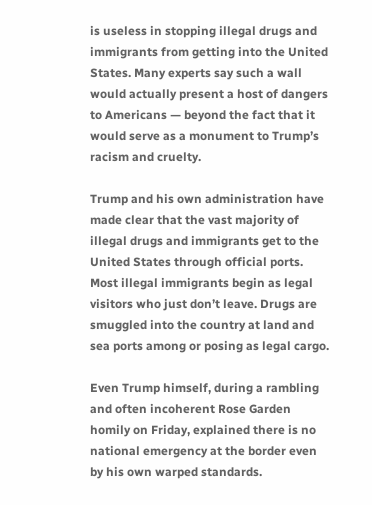is useless in stopping illegal drugs and immigrants from getting into the United States. Many experts say such a wall would actually present a host of dangers to Americans — beyond the fact that it would serve as a monument to Trump’s racism and cruelty.

Trump and his own administration have made clear that the vast majority of illegal drugs and immigrants get to the United States through official ports. Most illegal immigrants begin as legal visitors who just don’t leave. Drugs are smuggled into the country at land and sea ports among or posing as legal cargo.

Even Trump himself, during a rambling and often incoherent Rose Garden homily on Friday, explained there is no national emergency at the border even by his own warped standards.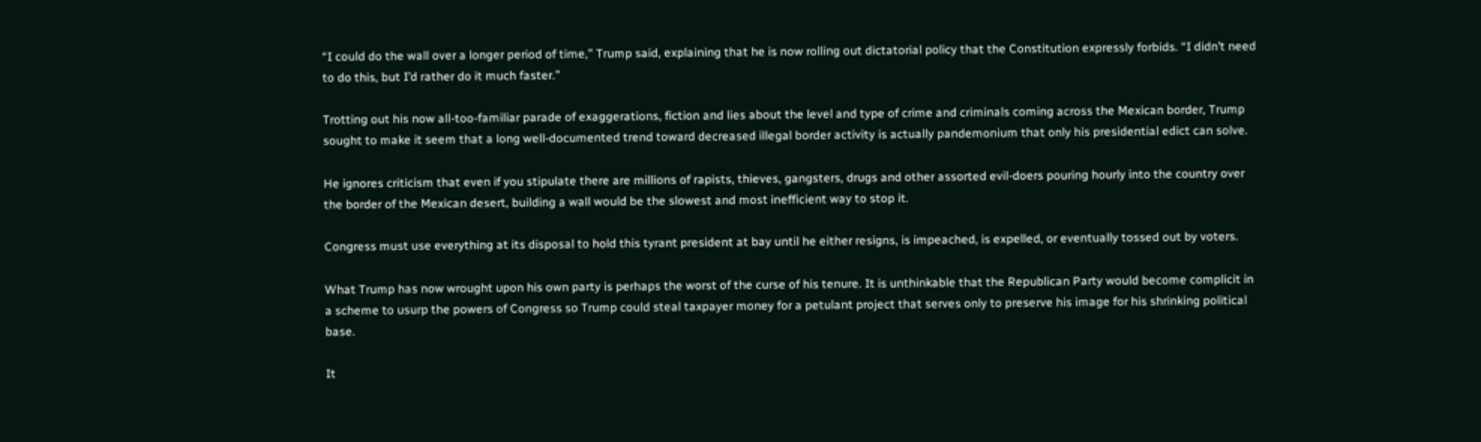“I could do the wall over a longer period of time,” Trump said, explaining that he is now rolling out dictatorial policy that the Constitution expressly forbids. “I didn’t need to do this, but I’d rather do it much faster.”

Trotting out his now all-too-familiar parade of exaggerations, fiction and lies about the level and type of crime and criminals coming across the Mexican border, Trump sought to make it seem that a long well-documented trend toward decreased illegal border activity is actually pandemonium that only his presidential edict can solve.

He ignores criticism that even if you stipulate there are millions of rapists, thieves, gangsters, drugs and other assorted evil-doers pouring hourly into the country over the border of the Mexican desert, building a wall would be the slowest and most inefficient way to stop it.

Congress must use everything at its disposal to hold this tyrant president at bay until he either resigns, is impeached, is expelled, or eventually tossed out by voters.

What Trump has now wrought upon his own party is perhaps the worst of the curse of his tenure. It is unthinkable that the Republican Party would become complicit in a scheme to usurp the powers of Congress so Trump could steal taxpayer money for a petulant project that serves only to preserve his image for his shrinking political base.

It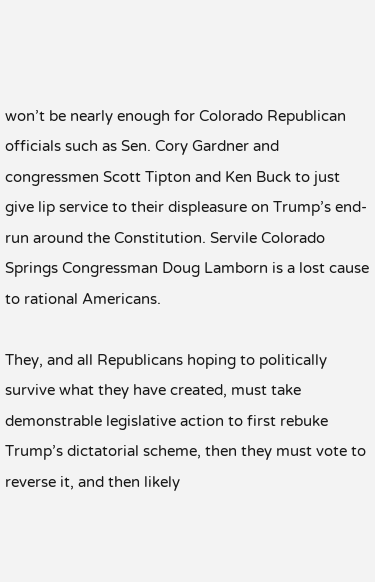won’t be nearly enough for Colorado Republican officials such as Sen. Cory Gardner and congressmen Scott Tipton and Ken Buck to just give lip service to their displeasure on Trump’s end-run around the Constitution. Servile Colorado Springs Congressman Doug Lamborn is a lost cause to rational Americans.

They, and all Republicans hoping to politically survive what they have created, must take demonstrable legislative action to first rebuke Trump’s dictatorial scheme, then they must vote to reverse it, and then likely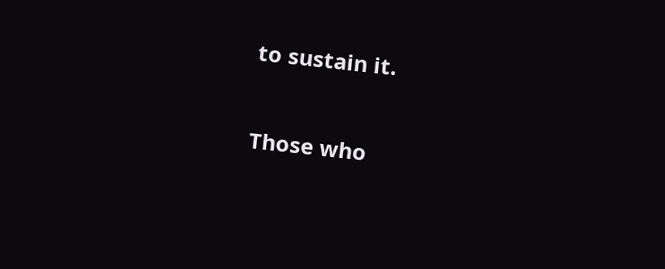to sustain it.

Those who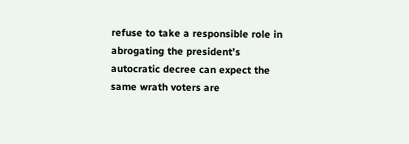refuse to take a responsible role in abrogating the president’s autocratic decree can expect the same wrath voters are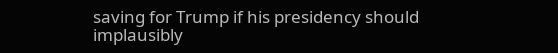saving for Trump if his presidency should implausibly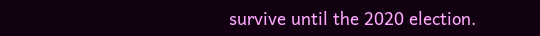survive until the 2020 election.